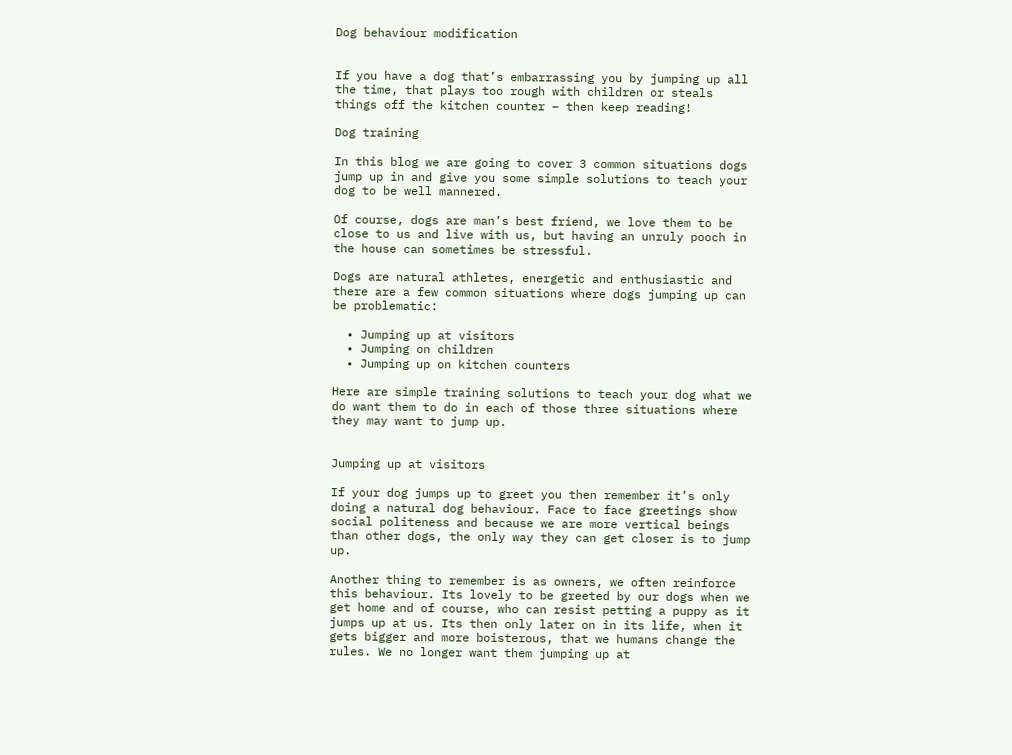Dog behaviour modification


If you have a dog that’s embarrassing you by jumping up all the time, that plays too rough with children or steals things off the kitchen counter – then keep reading!

Dog training

In this blog we are going to cover 3 common situations dogs jump up in and give you some simple solutions to teach your dog to be well mannered.

Of course, dogs are man’s best friend, we love them to be close to us and live with us, but having an unruly pooch in the house can sometimes be stressful.

Dogs are natural athletes, energetic and enthusiastic and there are a few common situations where dogs jumping up can be problematic:

  • Jumping up at visitors
  • Jumping on children
  • Jumping up on kitchen counters

Here are simple training solutions to teach your dog what we do want them to do in each of those three situations where they may want to jump up.


Jumping up at visitors

If your dog jumps up to greet you then remember it’s only doing a natural dog behaviour. Face to face greetings show social politeness and because we are more vertical beings than other dogs, the only way they can get closer is to jump up.

Another thing to remember is as owners, we often reinforce this behaviour. Its lovely to be greeted by our dogs when we get home and of course, who can resist petting a puppy as it jumps up at us. Its then only later on in its life, when it gets bigger and more boisterous, that we humans change the rules. We no longer want them jumping up at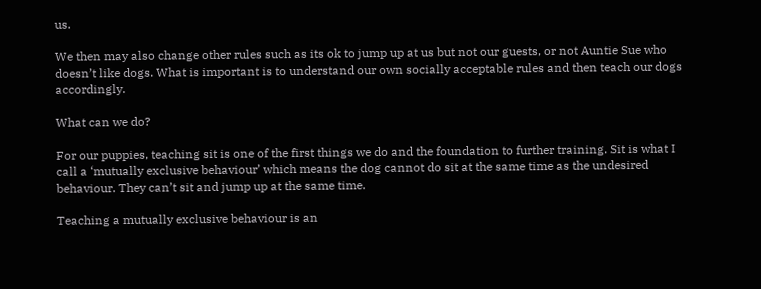us.

We then may also change other rules such as its ok to jump up at us but not our guests, or not Auntie Sue who doesn’t like dogs. What is important is to understand our own socially acceptable rules and then teach our dogs accordingly.

What can we do?

For our puppies, teaching sit is one of the first things we do and the foundation to further training. Sit is what I call a ‘mutually exclusive behaviour’ which means the dog cannot do sit at the same time as the undesired behaviour. They can’t sit and jump up at the same time.

Teaching a mutually exclusive behaviour is an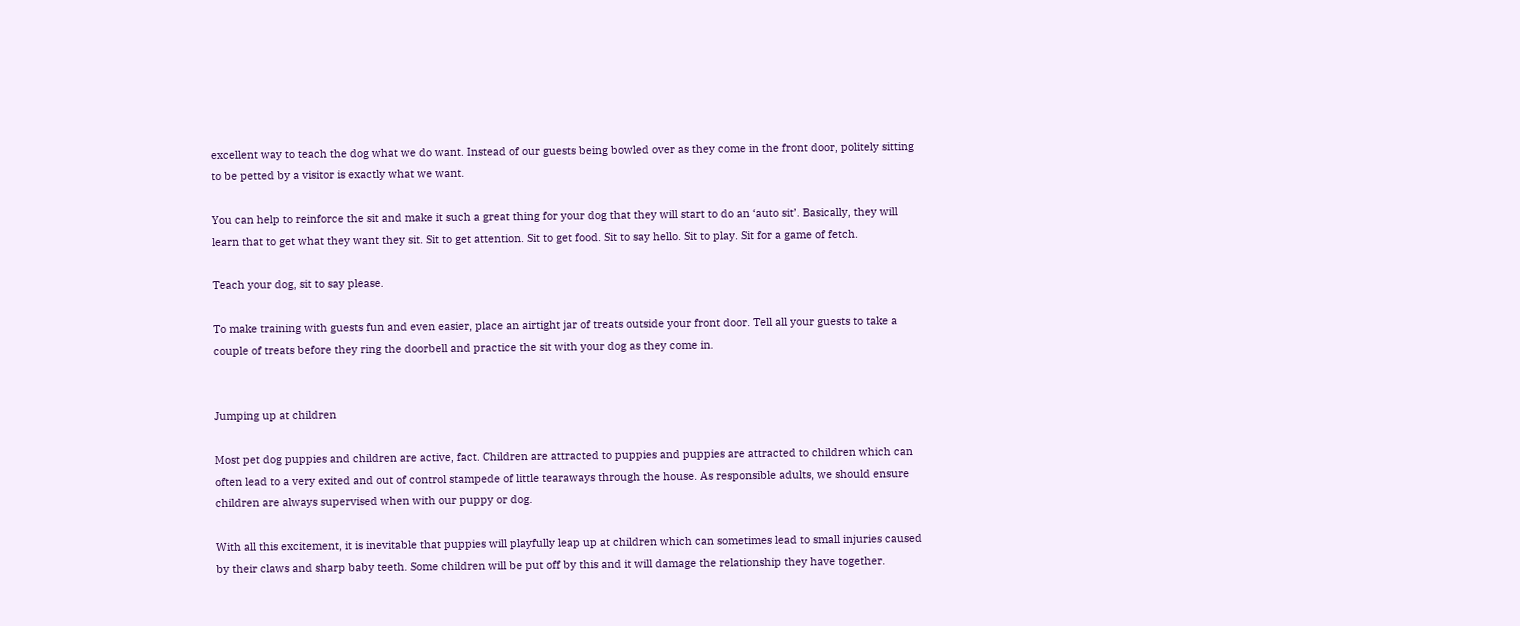excellent way to teach the dog what we do want. Instead of our guests being bowled over as they come in the front door, politely sitting to be petted by a visitor is exactly what we want.

You can help to reinforce the sit and make it such a great thing for your dog that they will start to do an ‘auto sit’. Basically, they will learn that to get what they want they sit. Sit to get attention. Sit to get food. Sit to say hello. Sit to play. Sit for a game of fetch.

Teach your dog, sit to say please.

To make training with guests fun and even easier, place an airtight jar of treats outside your front door. Tell all your guests to take a couple of treats before they ring the doorbell and practice the sit with your dog as they come in.


Jumping up at children

Most pet dog puppies and children are active, fact. Children are attracted to puppies and puppies are attracted to children which can often lead to a very exited and out of control stampede of little tearaways through the house. As responsible adults, we should ensure children are always supervised when with our puppy or dog.

With all this excitement, it is inevitable that puppies will playfully leap up at children which can sometimes lead to small injuries caused by their claws and sharp baby teeth. Some children will be put off by this and it will damage the relationship they have together.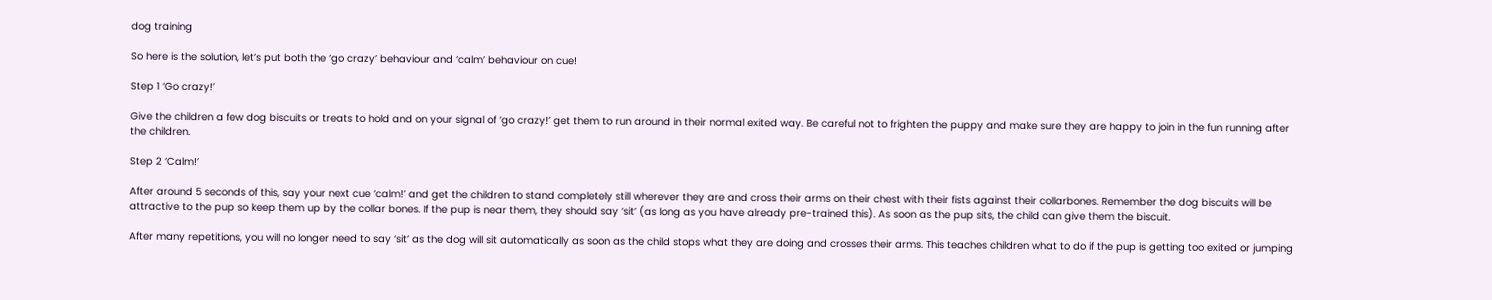dog training

So here is the solution, let’s put both the ‘go crazy’ behaviour and ‘calm’ behaviour on cue!

Step 1 ‘Go crazy!’

Give the children a few dog biscuits or treats to hold and on your signal of ‘go crazy!’ get them to run around in their normal exited way. Be careful not to frighten the puppy and make sure they are happy to join in the fun running after the children.

Step 2 ‘Calm!’

After around 5 seconds of this, say your next cue ‘calm!’ and get the children to stand completely still wherever they are and cross their arms on their chest with their fists against their collarbones. Remember the dog biscuits will be attractive to the pup so keep them up by the collar bones. If the pup is near them, they should say ‘sit’ (as long as you have already pre-trained this). As soon as the pup sits, the child can give them the biscuit.

After many repetitions, you will no longer need to say ‘sit’ as the dog will sit automatically as soon as the child stops what they are doing and crosses their arms. This teaches children what to do if the pup is getting too exited or jumping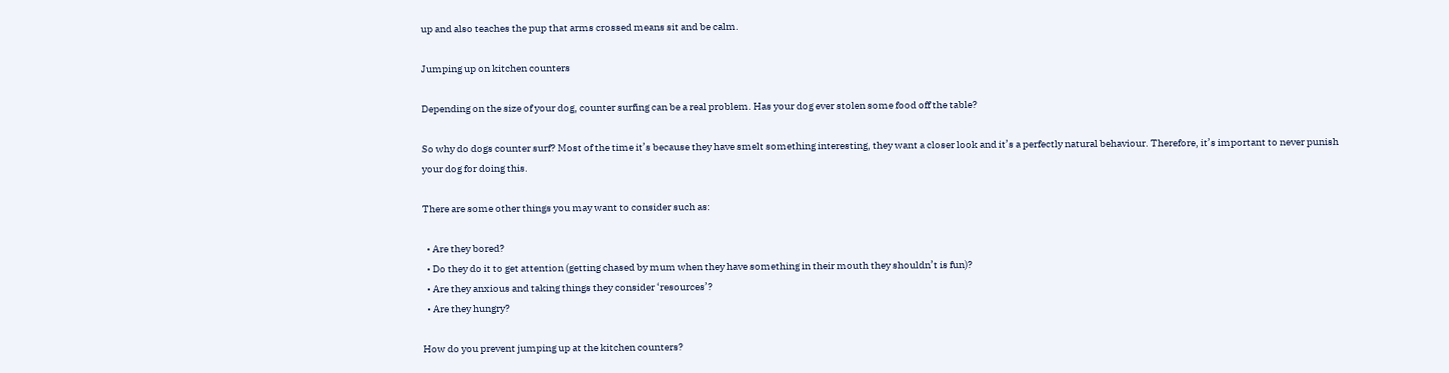up and also teaches the pup that arms crossed means sit and be calm.

Jumping up on kitchen counters

Depending on the size of your dog, counter surfing can be a real problem. Has your dog ever stolen some food off the table?

So why do dogs counter surf? Most of the time it’s because they have smelt something interesting, they want a closer look and it’s a perfectly natural behaviour. Therefore, it’s important to never punish your dog for doing this.

There are some other things you may want to consider such as:

  • Are they bored?
  • Do they do it to get attention (getting chased by mum when they have something in their mouth they shouldn’t is fun)?
  • Are they anxious and taking things they consider ‘resources’?
  • Are they hungry?

How do you prevent jumping up at the kitchen counters?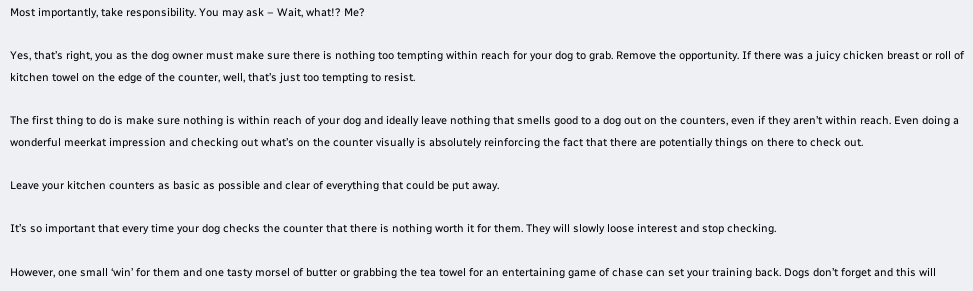Most importantly, take responsibility. You may ask – Wait, what!? Me?

Yes, that’s right, you as the dog owner must make sure there is nothing too tempting within reach for your dog to grab. Remove the opportunity. If there was a juicy chicken breast or roll of kitchen towel on the edge of the counter, well, that’s just too tempting to resist.

The first thing to do is make sure nothing is within reach of your dog and ideally leave nothing that smells good to a dog out on the counters, even if they aren’t within reach. Even doing a wonderful meerkat impression and checking out what’s on the counter visually is absolutely reinforcing the fact that there are potentially things on there to check out.

Leave your kitchen counters as basic as possible and clear of everything that could be put away.

It’s so important that every time your dog checks the counter that there is nothing worth it for them. They will slowly loose interest and stop checking.

However, one small ‘win’ for them and one tasty morsel of butter or grabbing the tea towel for an entertaining game of chase can set your training back. Dogs don’t forget and this will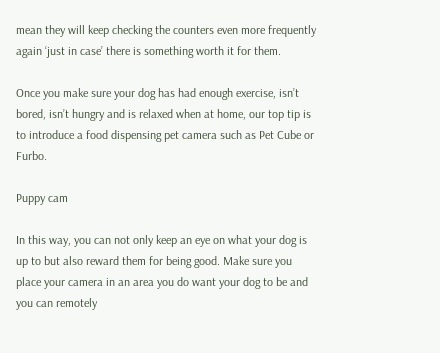mean they will keep checking the counters even more frequently again ‘just in case’ there is something worth it for them.

Once you make sure your dog has had enough exercise, isn’t bored, isn’t hungry and is relaxed when at home, our top tip is to introduce a food dispensing pet camera such as Pet Cube or Furbo.

Puppy cam

In this way, you can not only keep an eye on what your dog is up to but also reward them for being good. Make sure you place your camera in an area you do want your dog to be and you can remotely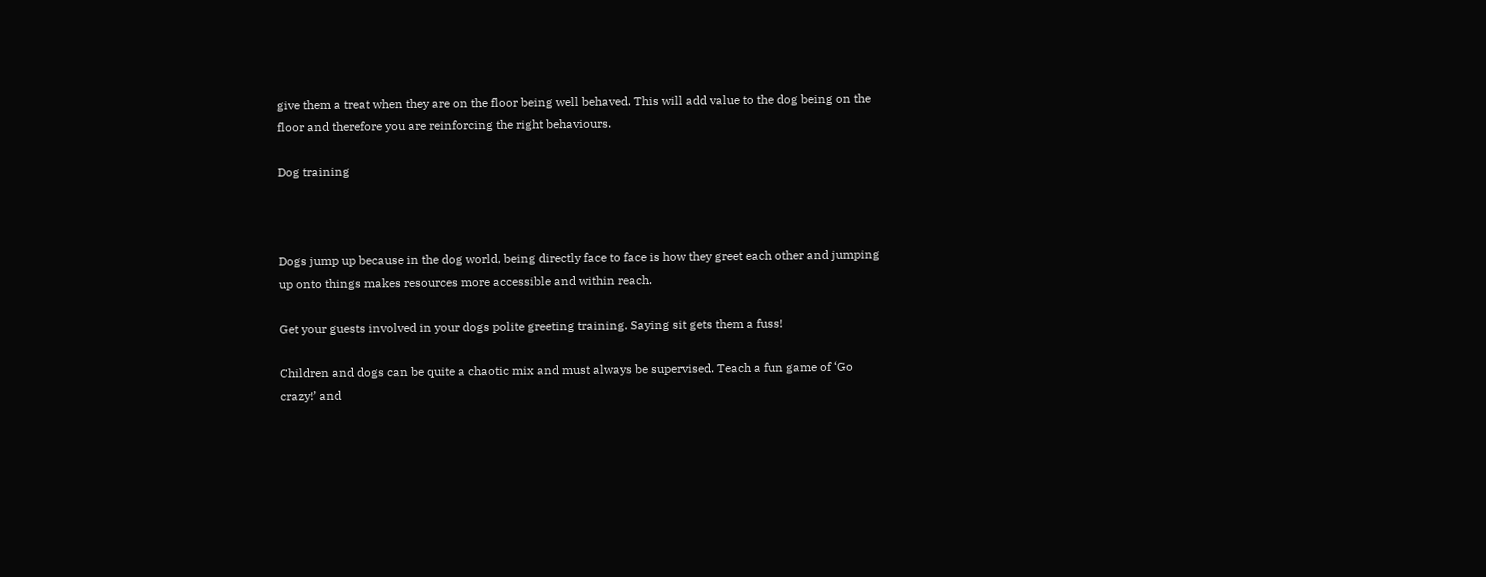give them a treat when they are on the floor being well behaved. This will add value to the dog being on the floor and therefore you are reinforcing the right behaviours.

Dog training



Dogs jump up because in the dog world, being directly face to face is how they greet each other and jumping up onto things makes resources more accessible and within reach.

Get your guests involved in your dogs polite greeting training. Saying sit gets them a fuss!

Children and dogs can be quite a chaotic mix and must always be supervised. Teach a fun game of ‘Go crazy!’ and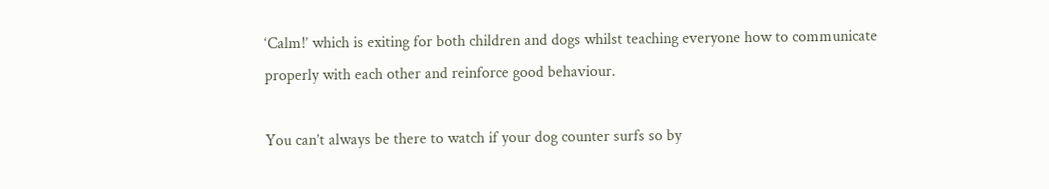‘Calm!’ which is exiting for both children and dogs whilst teaching everyone how to communicate properly with each other and reinforce good behaviour.

You can’t always be there to watch if your dog counter surfs so by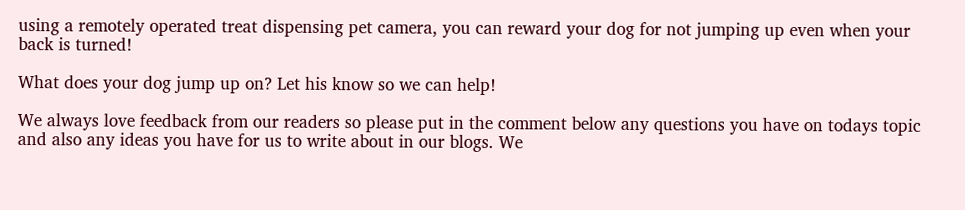using a remotely operated treat dispensing pet camera, you can reward your dog for not jumping up even when your back is turned!

What does your dog jump up on? Let his know so we can help!

We always love feedback from our readers so please put in the comment below any questions you have on todays topic and also any ideas you have for us to write about in our blogs. We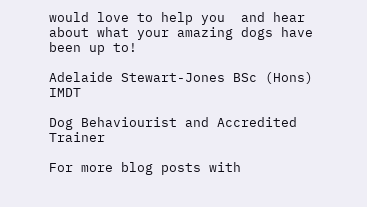would love to help you  and hear about what your amazing dogs have been up to!

Adelaide Stewart-Jones BSc (Hons) IMDT

Dog Behaviourist and Accredited Trainer

For more blog posts with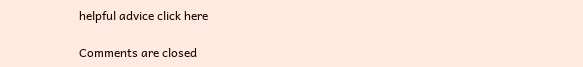helpful advice click here

Comments are closed